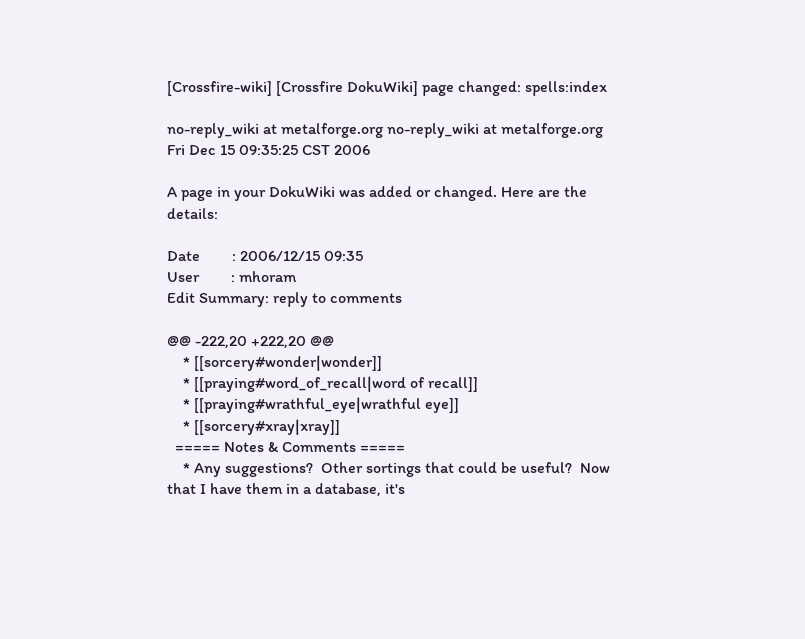[Crossfire-wiki] [Crossfire DokuWiki] page changed: spells:index

no-reply_wiki at metalforge.org no-reply_wiki at metalforge.org
Fri Dec 15 09:35:25 CST 2006

A page in your DokuWiki was added or changed. Here are the details:

Date        : 2006/12/15 09:35
User        : mhoram
Edit Summary: reply to comments

@@ -222,20 +222,20 @@
    * [[sorcery#wonder|wonder]]
    * [[praying#word_of_recall|word of recall]]
    * [[praying#wrathful_eye|wrathful eye]]
    * [[sorcery#xray|xray]]
  ===== Notes & Comments =====
    * Any suggestions?  Other sortings that could be useful?  Now that I have them in a database, it's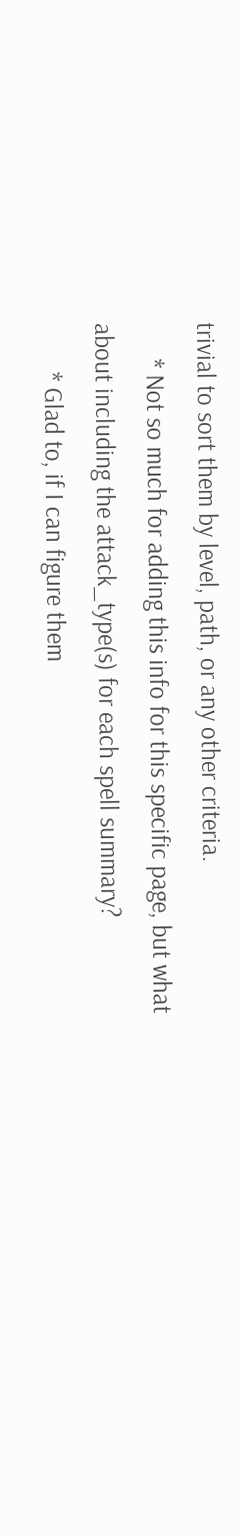trivial to sort them by level, path, or any other criteria.
      * Not so much for adding this info for this specific page, but what about including the attack_type(s) for each spell summary?
        * Glad to, if I can figure them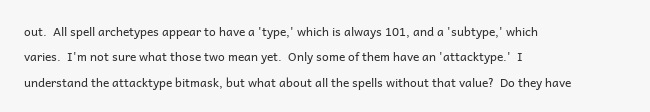out.  All spell archetypes appear to have a 'type,' which is always 101, and a 'subtype,' which varies.  I'm not sure what those two mean yet.  Only some of them have an 'attacktype.'  I understand the attacktype bitmask, but what about all the spells without that value?  Do they have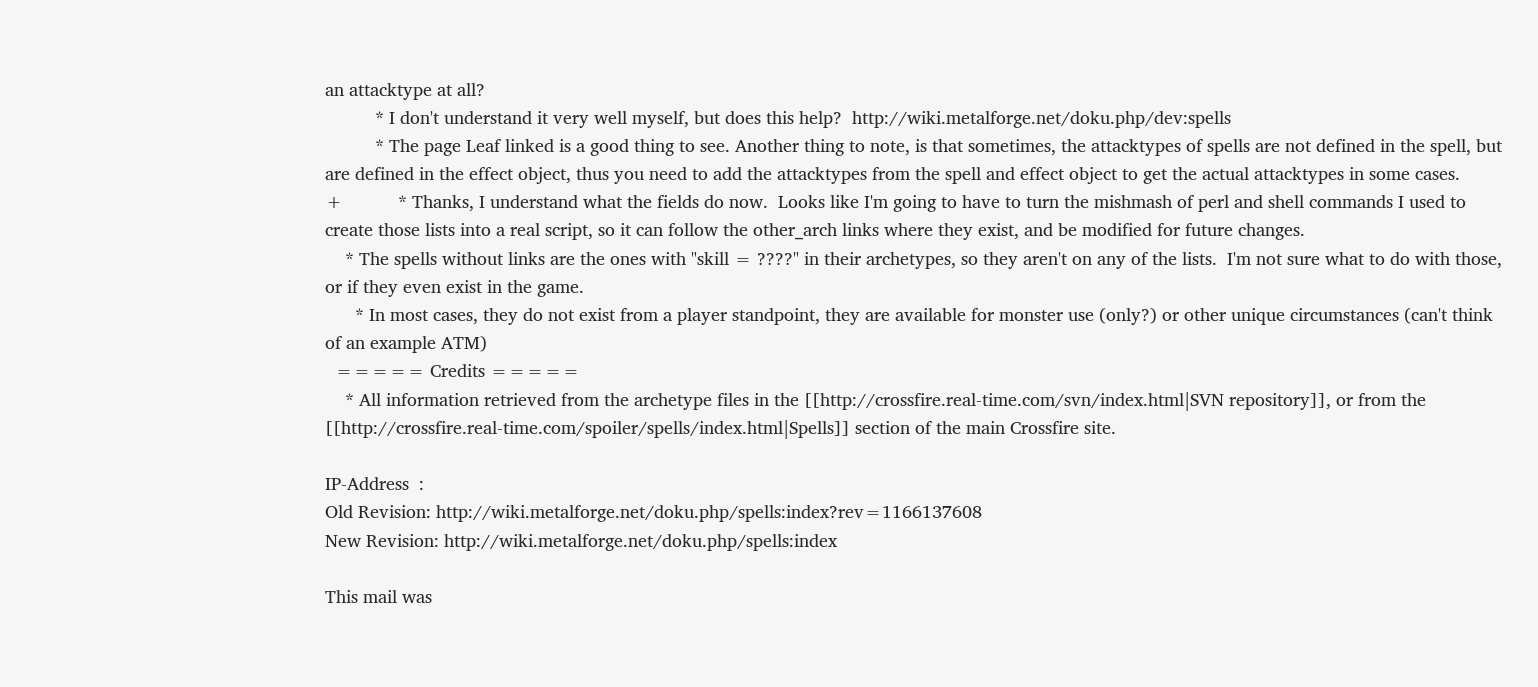an attacktype at all?
          * I don't understand it very well myself, but does this help?  http://wiki.metalforge.net/doku.php/dev:spells
          * The page Leaf linked is a good thing to see. Another thing to note, is that sometimes, the attacktypes of spells are not defined in the spell, but are defined in the effect object, thus you need to add the attacktypes from the spell and effect object to get the actual attacktypes in some cases.
+           * Thanks, I understand what the fields do now.  Looks like I'm going to have to turn the mishmash of perl and shell commands I used to create those lists into a real script, so it can follow the other_arch links where they exist, and be modified for future changes.
    * The spells without links are the ones with "skill = ????" in their archetypes, so they aren't on any of the lists.  I'm not sure what to do with those, or if they even exist in the game.
      * In most cases, they do not exist from a player standpoint, they are available for monster use (only?) or other unique circumstances (can't think of an example ATM)
  ===== Credits =====
    * All information retrieved from the archetype files in the [[http://crossfire.real-time.com/svn/index.html|SVN repository]], or from the [[http://crossfire.real-time.com/spoiler/spells/index.html|Spells]] section of the main Crossfire site.

IP-Address  :
Old Revision: http://wiki.metalforge.net/doku.php/spells:index?rev=1166137608
New Revision: http://wiki.metalforge.net/doku.php/spells:index

This mail was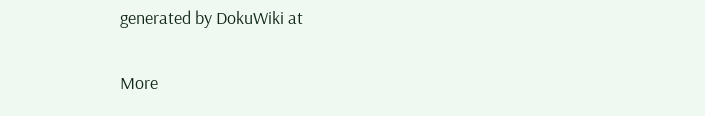generated by DokuWiki at

More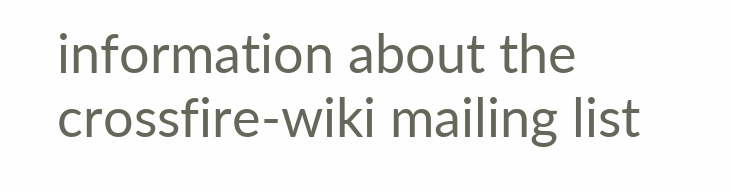information about the crossfire-wiki mailing list